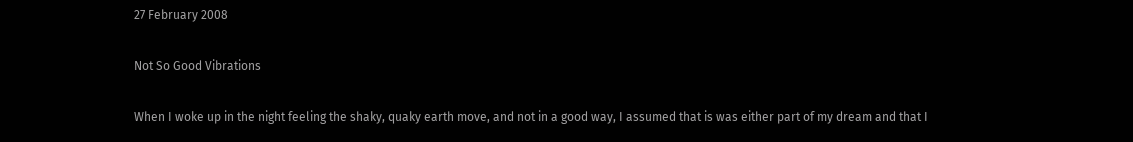27 February 2008

Not So Good Vibrations

When I woke up in the night feeling the shaky, quaky earth move, and not in a good way, I assumed that is was either part of my dream and that I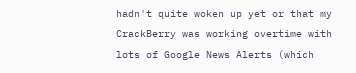hadn't quite woken up yet or that my CrackBerry was working overtime with lots of Google News Alerts (which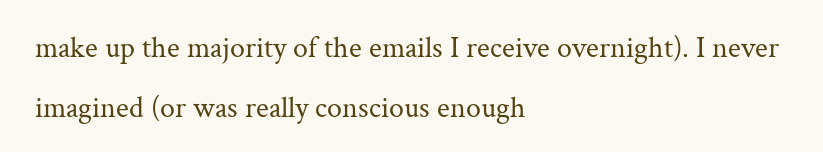make up the majority of the emails I receive overnight). I never imagined (or was really conscious enough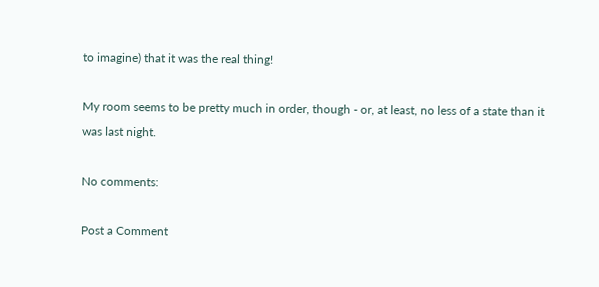to imagine) that it was the real thing!

My room seems to be pretty much in order, though - or, at least, no less of a state than it was last night.

No comments:

Post a Comment